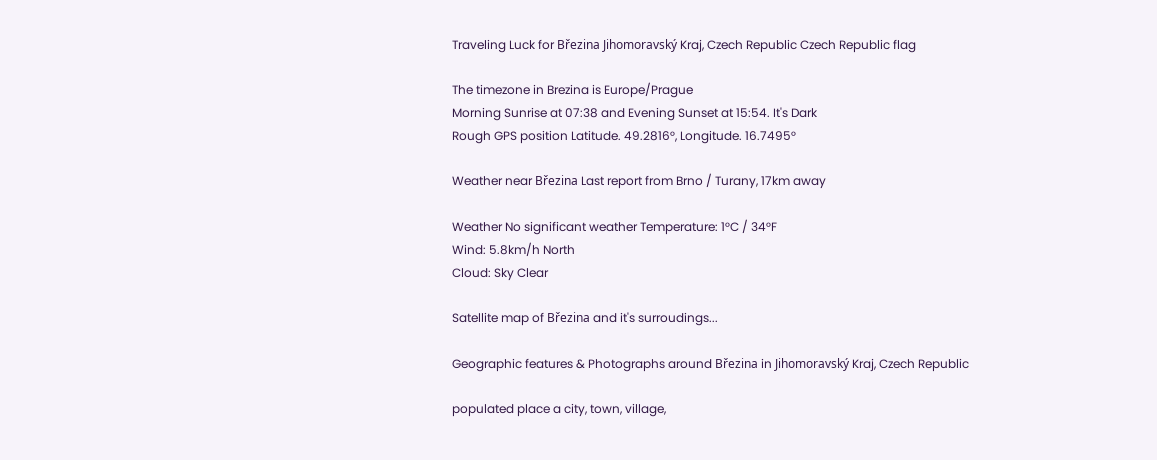Traveling Luck for Březina Jihomoravský Kraj, Czech Republic Czech Republic flag

The timezone in Brezina is Europe/Prague
Morning Sunrise at 07:38 and Evening Sunset at 15:54. It's Dark
Rough GPS position Latitude. 49.2816°, Longitude. 16.7495°

Weather near Březina Last report from Brno / Turany, 17km away

Weather No significant weather Temperature: 1°C / 34°F
Wind: 5.8km/h North
Cloud: Sky Clear

Satellite map of Březina and it's surroudings...

Geographic features & Photographs around Březina in Jihomoravský Kraj, Czech Republic

populated place a city, town, village,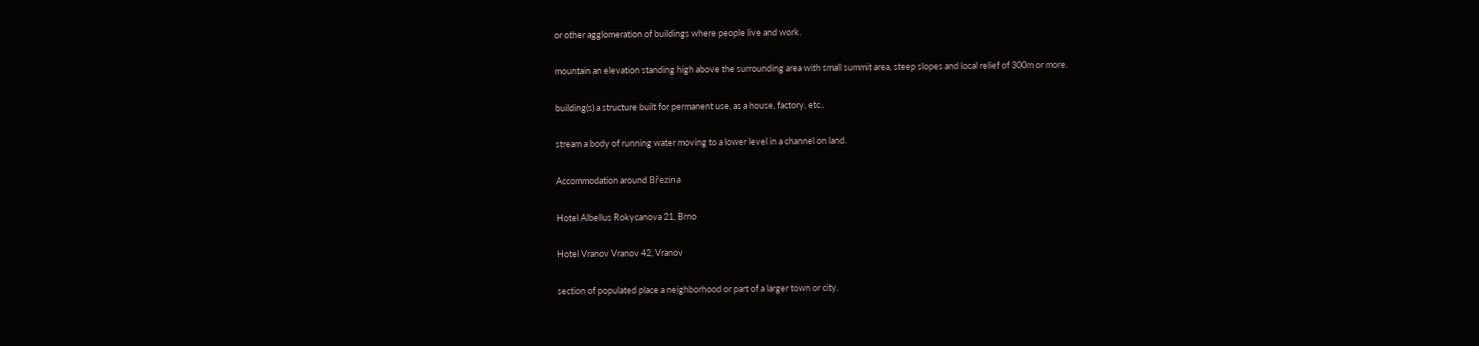or other agglomeration of buildings where people live and work.

mountain an elevation standing high above the surrounding area with small summit area, steep slopes and local relief of 300m or more.

building(s) a structure built for permanent use, as a house, factory, etc..

stream a body of running water moving to a lower level in a channel on land.

Accommodation around Březina

Hotel Albellus Rokycanova 21, Brno

Hotel Vranov Vranov 42, Vranov

section of populated place a neighborhood or part of a larger town or city.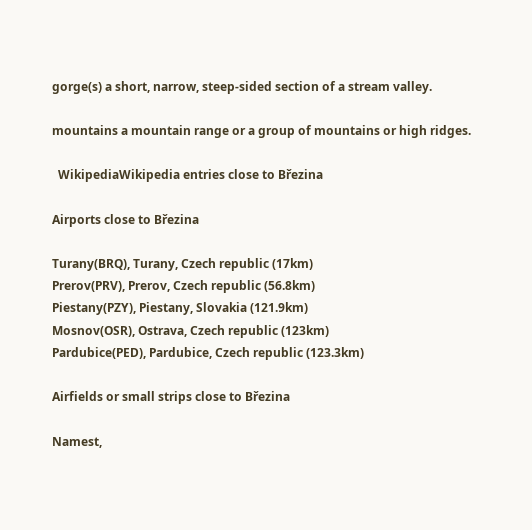gorge(s) a short, narrow, steep-sided section of a stream valley.

mountains a mountain range or a group of mountains or high ridges.

  WikipediaWikipedia entries close to Březina

Airports close to Březina

Turany(BRQ), Turany, Czech republic (17km)
Prerov(PRV), Prerov, Czech republic (56.8km)
Piestany(PZY), Piestany, Slovakia (121.9km)
Mosnov(OSR), Ostrava, Czech republic (123km)
Pardubice(PED), Pardubice, Czech republic (123.3km)

Airfields or small strips close to Březina

Namest,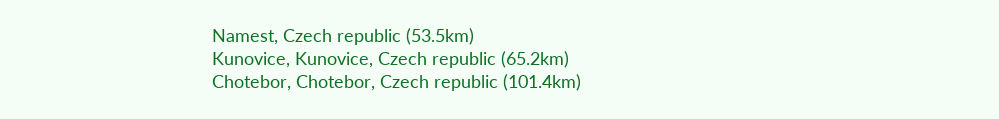Namest, Czech republic (53.5km)
Kunovice, Kunovice, Czech republic (65.2km)
Chotebor, Chotebor, Czech republic (101.4km)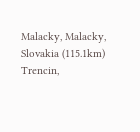Malacky, Malacky, Slovakia (115.1km)
Trencin,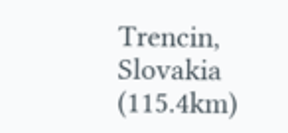Trencin, Slovakia (115.4km)